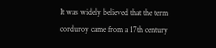It was widely believed that the term corduroy came from a 17th century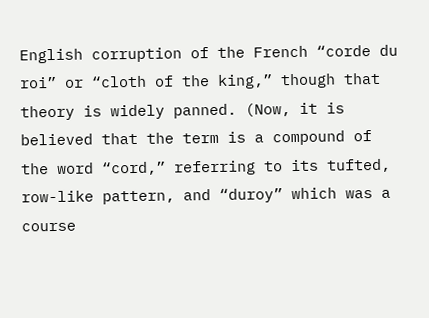English corruption of the French “corde du roi” or “cloth of the king,” though that theory is widely panned. (Now, it is believed that the term is a compound of the word “cord,” referring to its tufted, row-like pattern, and “duroy” which was a course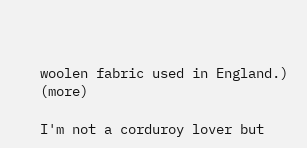woolen fabric used in England.)  (more)

I'm not a corduroy lover but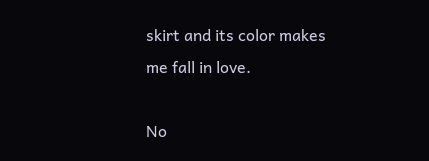skirt and its color makes me fall in love.

No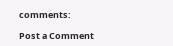comments:

Post a Comment